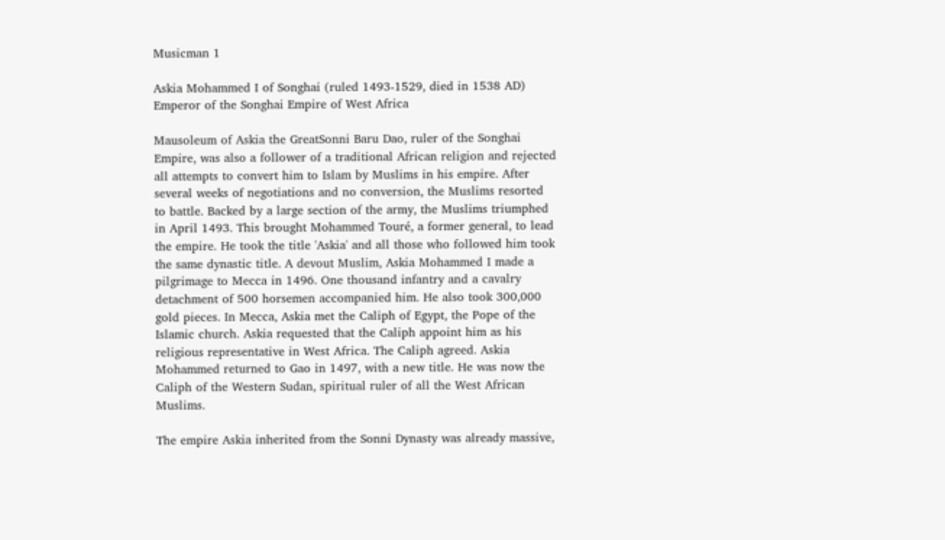Musicman 1

Askia Mohammed I of Songhai (ruled 1493-1529, died in 1538 AD)
Emperor of the Songhai Empire of West Africa

Mausoleum of Askia the GreatSonni Baru Dao, ruler of the Songhai Empire, was also a follower of a traditional African religion and rejected all attempts to convert him to Islam by Muslims in his empire. After several weeks of negotiations and no conversion, the Muslims resorted to battle. Backed by a large section of the army, the Muslims triumphed in April 1493. This brought Mohammed Touré, a former general, to lead the empire. He took the title 'Askia' and all those who followed him took the same dynastic title. A devout Muslim, Askia Mohammed I made a pilgrimage to Mecca in 1496. One thousand infantry and a cavalry detachment of 500 horsemen accompanied him. He also took 300,000 gold pieces. In Mecca, Askia met the Caliph of Egypt, the Pope of the Islamic church. Askia requested that the Caliph appoint him as his religious representative in West Africa. The Caliph agreed. Askia Mohammed returned to Gao in 1497, with a new title. He was now the Caliph of the Western Sudan, spiritual ruler of all the West African Muslims.

The empire Askia inherited from the Sonni Dynasty was already massive,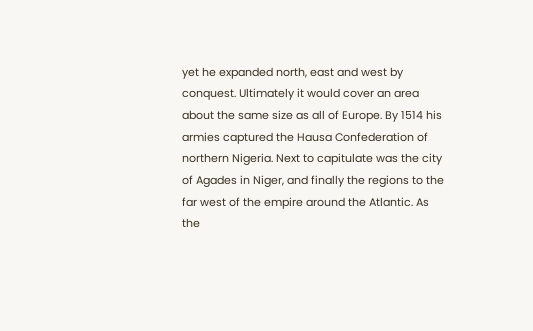yet he expanded north, east and west by conquest. Ultimately it would cover an area about the same size as all of Europe. By 1514 his armies captured the Hausa Confederation of northern Nigeria. Next to capitulate was the city of Agades in Niger, and finally the regions to the far west of the empire around the Atlantic. As the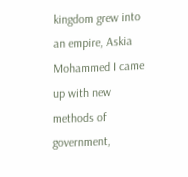kingdom grew into an empire, Askia Mohammed I came up with new methods of government,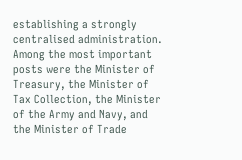establishing a strongly centralised administration. Among the most important posts were the Minister of Treasury, the Minister of Tax Collection, the Minister of the Army and Navy, and the Minister of Trade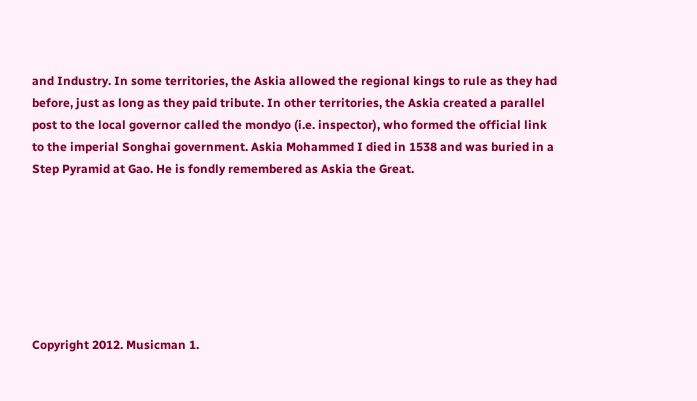and Industry. In some territories, the Askia allowed the regional kings to rule as they had before, just as long as they paid tribute. In other territories, the Askia created a parallel post to the local governor called the mondyo (i.e. inspector), who formed the official link to the imperial Songhai government. Askia Mohammed I died in 1538 and was buried in a Step Pyramid at Gao. He is fondly remembered as Askia the Great.







Copyright 2012. Musicman 1.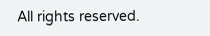All rights reserved.